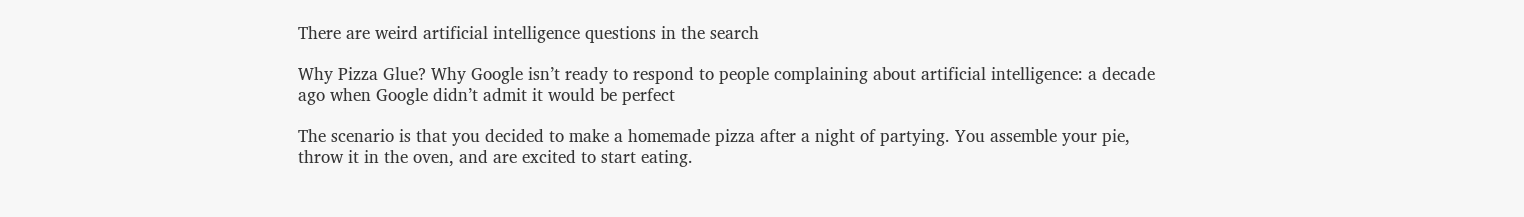There are weird artificial intelligence questions in the search

Why Pizza Glue? Why Google isn’t ready to respond to people complaining about artificial intelligence: a decade ago when Google didn’t admit it would be perfect

The scenario is that you decided to make a homemade pizza after a night of partying. You assemble your pie, throw it in the oven, and are excited to start eating.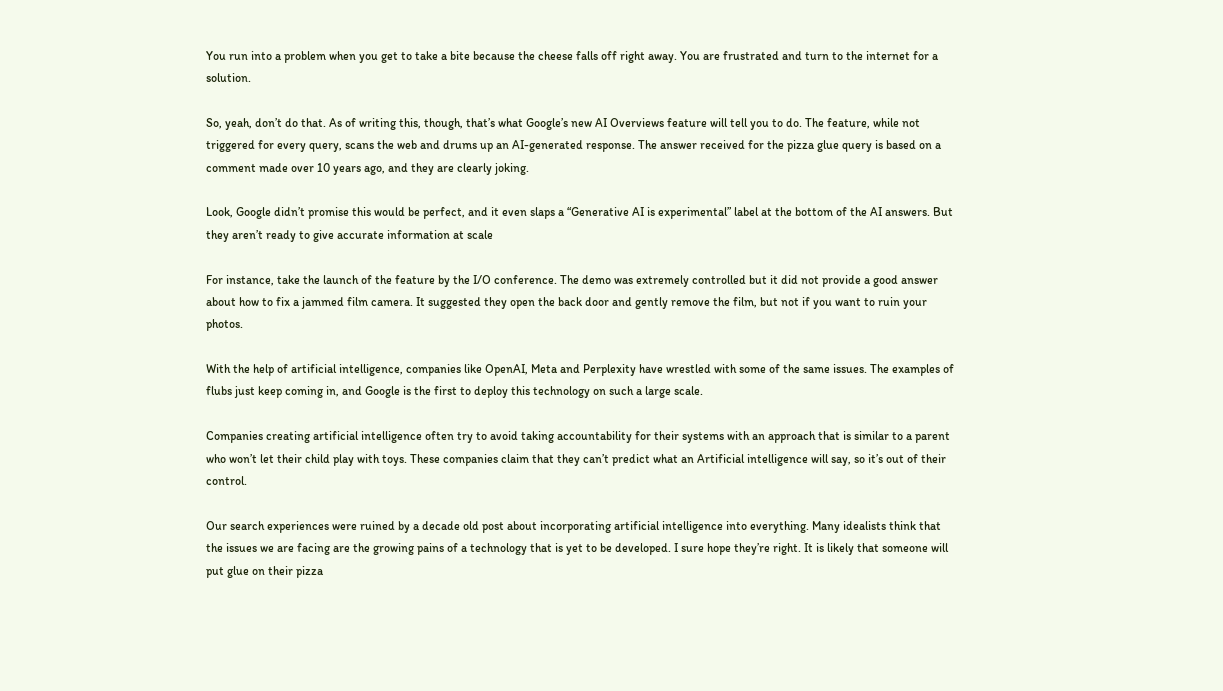You run into a problem when you get to take a bite because the cheese falls off right away. You are frustrated and turn to the internet for a solution.

So, yeah, don’t do that. As of writing this, though, that’s what Google’s new AI Overviews feature will tell you to do. The feature, while not triggered for every query, scans the web and drums up an AI-generated response. The answer received for the pizza glue query is based on a comment made over 10 years ago, and they are clearly joking.

Look, Google didn’t promise this would be perfect, and it even slaps a “Generative AI is experimental” label at the bottom of the AI answers. But they aren’t ready to give accurate information at scale

For instance, take the launch of the feature by the I/O conference. The demo was extremely controlled but it did not provide a good answer about how to fix a jammed film camera. It suggested they open the back door and gently remove the film, but not if you want to ruin your photos.

With the help of artificial intelligence, companies like OpenAI, Meta and Perplexity have wrestled with some of the same issues. The examples of flubs just keep coming in, and Google is the first to deploy this technology on such a large scale.

Companies creating artificial intelligence often try to avoid taking accountability for their systems with an approach that is similar to a parent who won’t let their child play with toys. These companies claim that they can’t predict what an Artificial intelligence will say, so it’s out of their control.

Our search experiences were ruined by a decade old post about incorporating artificial intelligence into everything. Many idealists think that the issues we are facing are the growing pains of a technology that is yet to be developed. I sure hope they’re right. It is likely that someone will put glue on their pizza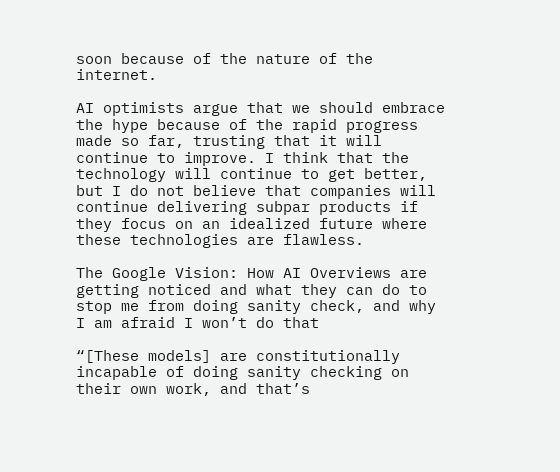soon because of the nature of the internet.

AI optimists argue that we should embrace the hype because of the rapid progress made so far, trusting that it will continue to improve. I think that the technology will continue to get better, but I do not believe that companies will continue delivering subpar products if they focus on an idealized future where these technologies are flawless.

The Google Vision: How AI Overviews are getting noticed and what they can do to stop me from doing sanity check, and why I am afraid I won’t do that

“[These models] are constitutionally incapable of doing sanity checking on their own work, and that’s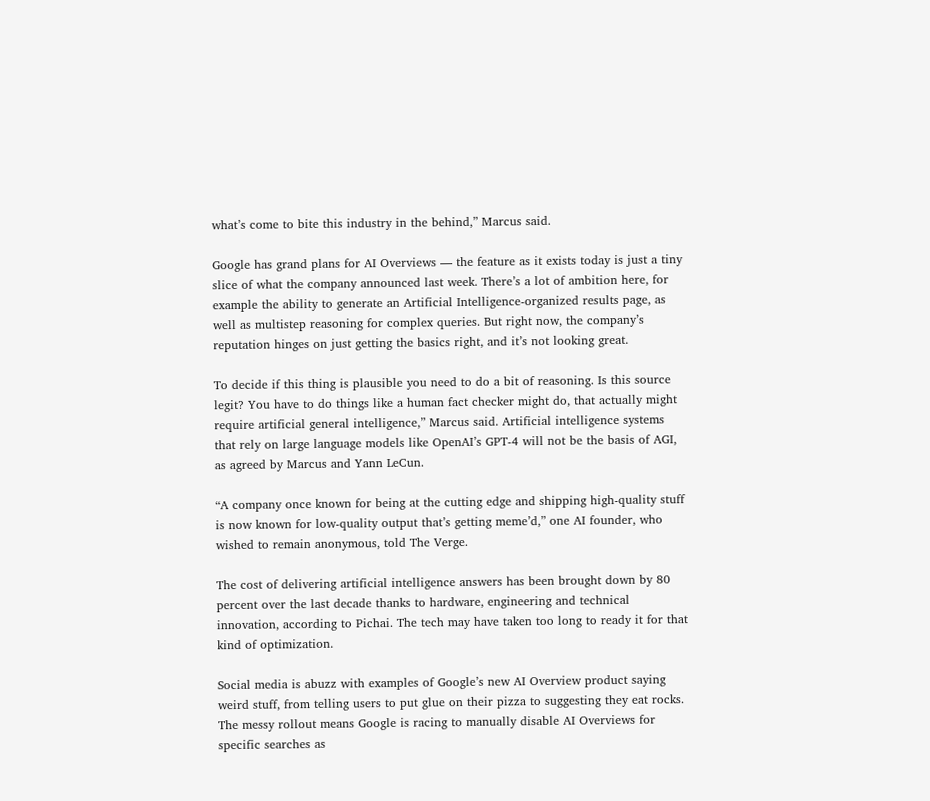what’s come to bite this industry in the behind,” Marcus said.

Google has grand plans for AI Overviews — the feature as it exists today is just a tiny slice of what the company announced last week. There’s a lot of ambition here, for example the ability to generate an Artificial Intelligence-organized results page, as well as multistep reasoning for complex queries. But right now, the company’s reputation hinges on just getting the basics right, and it’s not looking great.

To decide if this thing is plausible you need to do a bit of reasoning. Is this source legit? You have to do things like a human fact checker might do, that actually might require artificial general intelligence,” Marcus said. Artificial intelligence systems that rely on large language models like OpenAI’s GPT-4 will not be the basis of AGI, as agreed by Marcus and Yann LeCun.

“A company once known for being at the cutting edge and shipping high-quality stuff is now known for low-quality output that’s getting meme’d,” one AI founder, who wished to remain anonymous, told The Verge.

The cost of delivering artificial intelligence answers has been brought down by 80 percent over the last decade thanks to hardware, engineering and technical innovation, according to Pichai. The tech may have taken too long to ready it for that kind of optimization.

Social media is abuzz with examples of Google’s new AI Overview product saying weird stuff, from telling users to put glue on their pizza to suggesting they eat rocks. The messy rollout means Google is racing to manually disable AI Overviews for specific searches as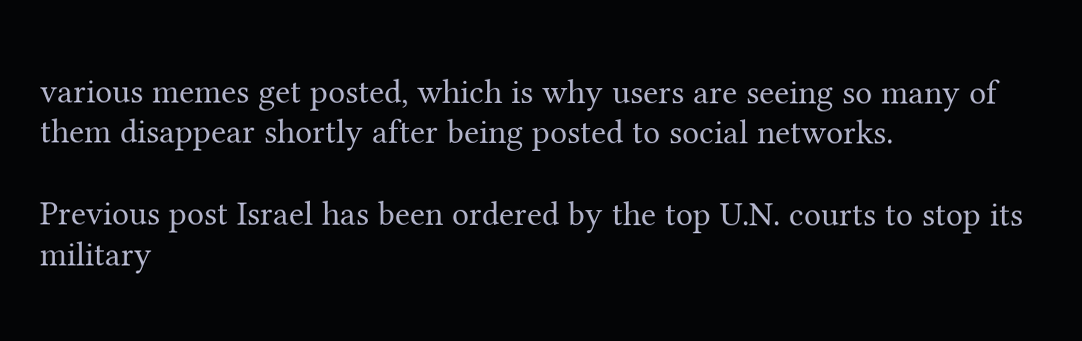various memes get posted, which is why users are seeing so many of them disappear shortly after being posted to social networks.

Previous post Israel has been ordered by the top U.N. courts to stop its military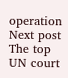operation
Next post The top UN court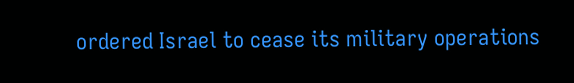ordered Israel to cease its military operations